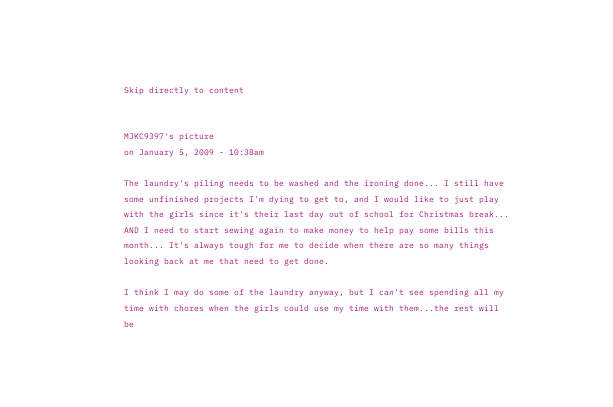Skip directly to content


MJKC9397's picture
on January 5, 2009 - 10:38am

The laundry's piling needs to be washed and the ironing done... I still have some unfinished projects I'm dying to get to, and I would like to just play with the girls since it's their last day out of school for Christmas break... AND I need to start sewing again to make money to help pay some bills this month... It's always tough for me to decide when there are so many things looking back at me that need to get done.

I think I may do some of the laundry anyway, but I can't see spending all my time with chores when the girls could use my time with them...the rest will be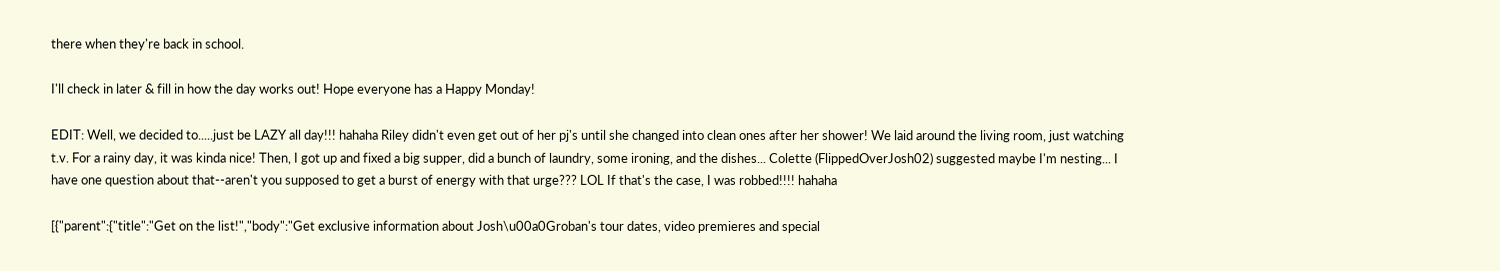there when they're back in school.

I'll check in later & fill in how the day works out! Hope everyone has a Happy Monday!

EDIT: Well, we decided to.....just be LAZY all day!!! hahaha Riley didn't even get out of her pj's until she changed into clean ones after her shower! We laid around the living room, just watching t.v. For a rainy day, it was kinda nice! Then, I got up and fixed a big supper, did a bunch of laundry, some ironing, and the dishes... Colette (FlippedOverJosh02) suggested maybe I'm nesting... I have one question about that--aren't you supposed to get a burst of energy with that urge??? LOL If that's the case, I was robbed!!!! hahaha

[{"parent":{"title":"Get on the list!","body":"Get exclusive information about Josh\u00a0Groban's tour dates, video premieres and special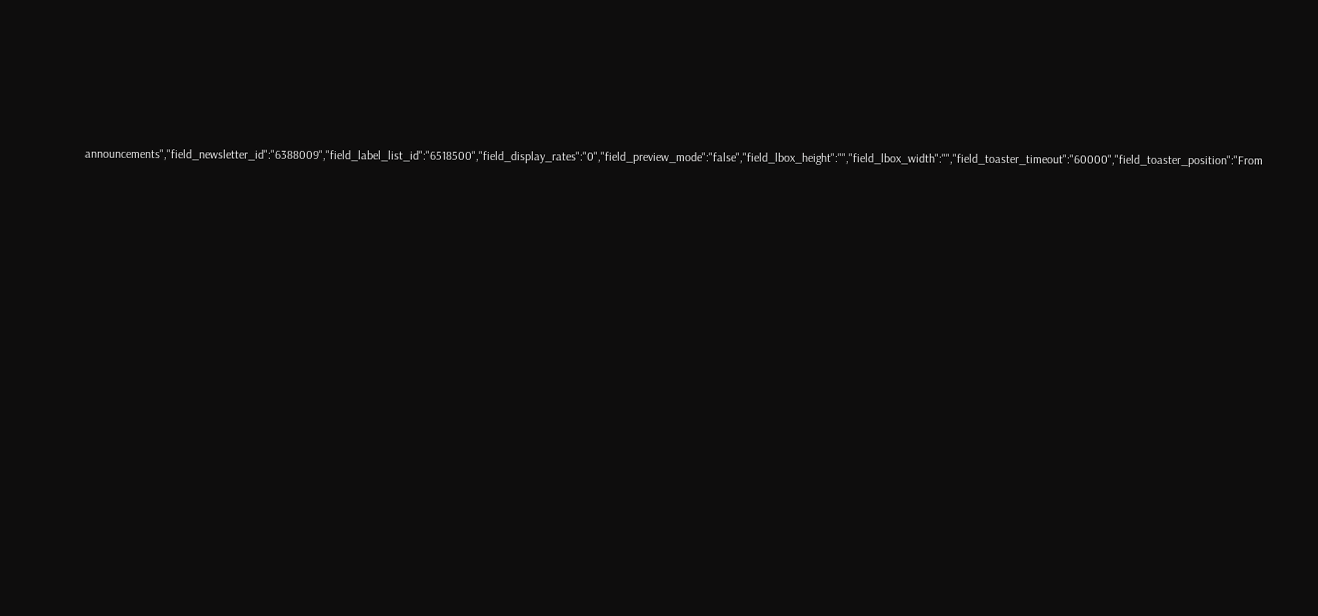announcements","field_newsletter_id":"6388009","field_label_list_id":"6518500","field_display_rates":"0","field_preview_mode":"false","field_lbox_height":"","field_lbox_width":"","field_toaster_timeout":"60000","field_toaster_position":"From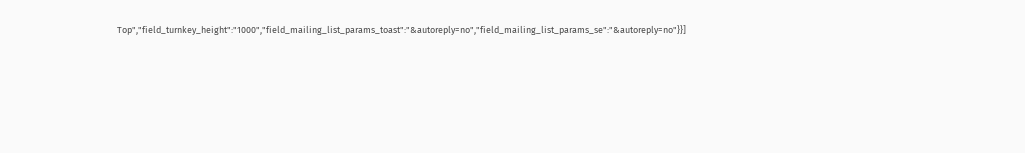Top","field_turnkey_height":"1000","field_mailing_list_params_toast":"&autoreply=no","field_mailing_list_params_se":"&autoreply=no"}}]